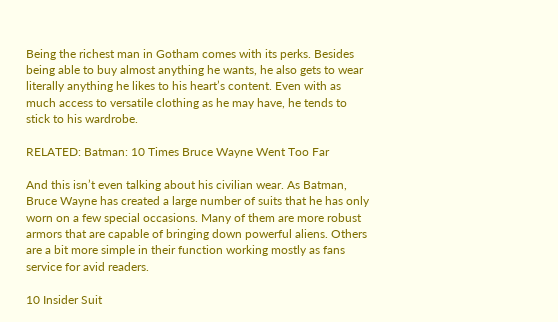Being the richest man in Gotham comes with its perks. Besides being able to buy almost anything he wants, he also gets to wear literally anything he likes to his heart’s content. Even with as much access to versatile clothing as he may have, he tends to stick to his wardrobe.

RELATED: Batman: 10 Times Bruce Wayne Went Too Far

And this isn’t even talking about his civilian wear. As Batman, Bruce Wayne has created a large number of suits that he has only worn on a few special occasions. Many of them are more robust armors that are capable of bringing down powerful aliens. Others are a bit more simple in their function working mostly as fans service for avid readers.

10 Insider Suit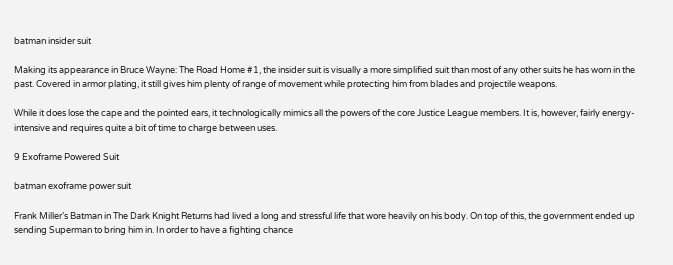batman insider suit

Making its appearance in Bruce Wayne: The Road Home #1, the insider suit is visually a more simplified suit than most of any other suits he has worn in the past. Covered in armor plating, it still gives him plenty of range of movement while protecting him from blades and projectile weapons.

While it does lose the cape and the pointed ears, it technologically mimics all the powers of the core Justice League members. It is, however, fairly energy-intensive and requires quite a bit of time to charge between uses.

9 Exoframe Powered Suit

batman exoframe power suit

Frank Miller’s Batman in The Dark Knight Returns had lived a long and stressful life that wore heavily on his body. On top of this, the government ended up sending Superman to bring him in. In order to have a fighting chance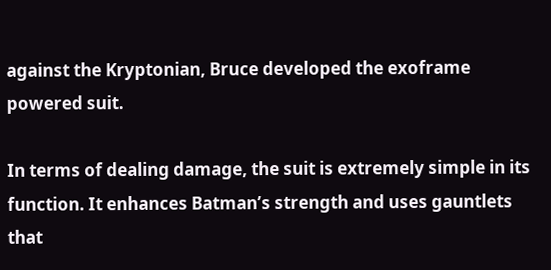against the Kryptonian, Bruce developed the exoframe powered suit.

In terms of dealing damage, the suit is extremely simple in its function. It enhances Batman’s strength and uses gauntlets that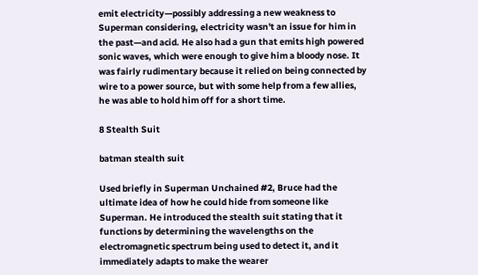emit electricity—possibly addressing a new weakness to Superman considering, electricity wasn't an issue for him in the past—and acid. He also had a gun that emits high powered sonic waves, which were enough to give him a bloody nose. It was fairly rudimentary because it relied on being connected by wire to a power source, but with some help from a few allies, he was able to hold him off for a short time.

8 Stealth Suit

batman stealth suit

Used briefly in Superman Unchained #2, Bruce had the ultimate idea of how he could hide from someone like Superman. He introduced the stealth suit stating that it functions by determining the wavelengths on the electromagnetic spectrum being used to detect it, and it immediately adapts to make the wearer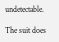undetectable.

The suit does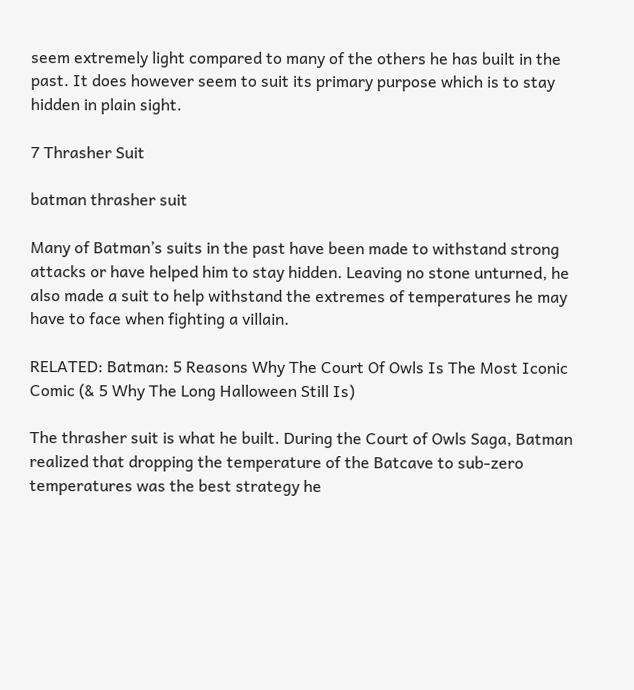seem extremely light compared to many of the others he has built in the past. It does however seem to suit its primary purpose which is to stay hidden in plain sight.

7 Thrasher Suit

batman thrasher suit

Many of Batman’s suits in the past have been made to withstand strong attacks or have helped him to stay hidden. Leaving no stone unturned, he also made a suit to help withstand the extremes of temperatures he may have to face when fighting a villain.

RELATED: Batman: 5 Reasons Why The Court Of Owls Is The Most Iconic Comic (& 5 Why The Long Halloween Still Is)

The thrasher suit is what he built. During the Court of Owls Saga, Batman realized that dropping the temperature of the Batcave to sub-zero temperatures was the best strategy he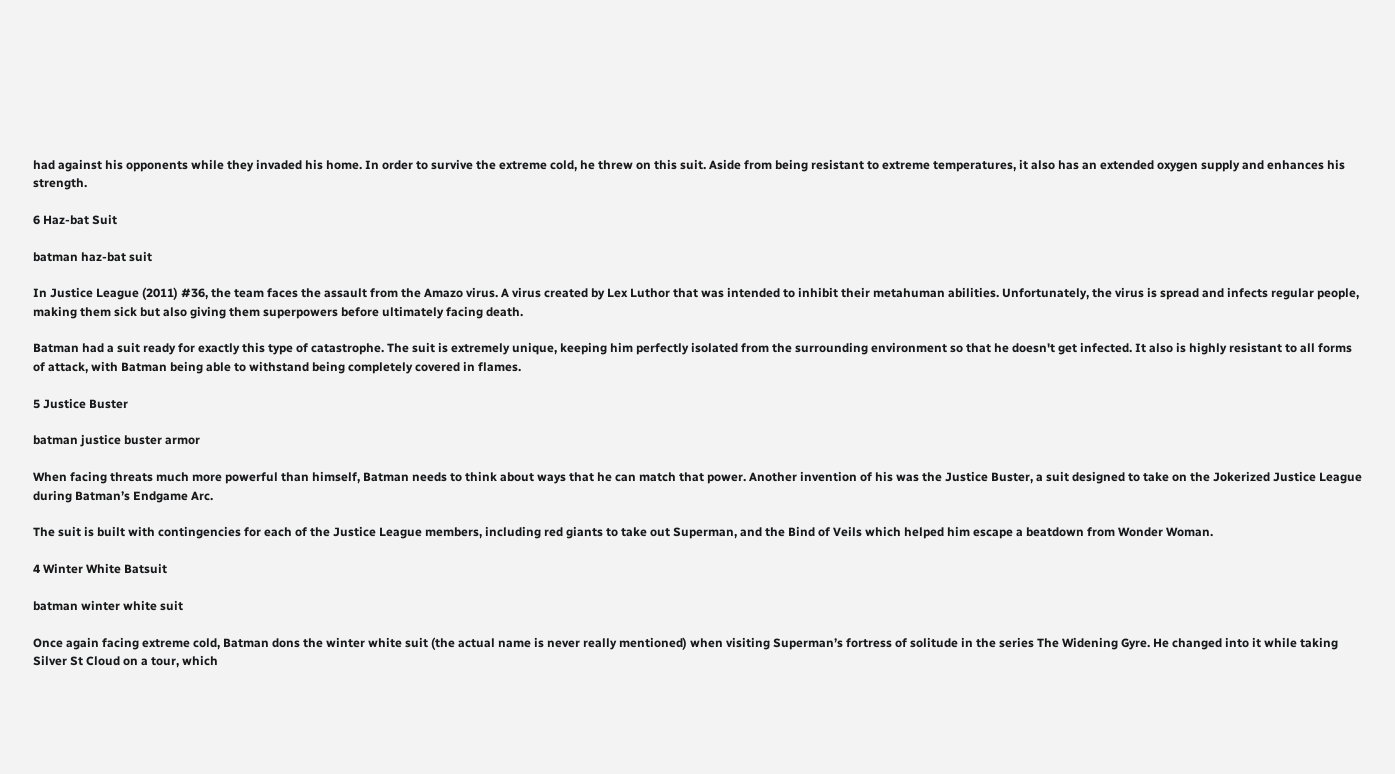had against his opponents while they invaded his home. In order to survive the extreme cold, he threw on this suit. Aside from being resistant to extreme temperatures, it also has an extended oxygen supply and enhances his strength.

6 Haz-bat Suit

batman haz-bat suit

In Justice League (2011) #36, the team faces the assault from the Amazo virus. A virus created by Lex Luthor that was intended to inhibit their metahuman abilities. Unfortunately, the virus is spread and infects regular people, making them sick but also giving them superpowers before ultimately facing death.

Batman had a suit ready for exactly this type of catastrophe. The suit is extremely unique, keeping him perfectly isolated from the surrounding environment so that he doesn't get infected. It also is highly resistant to all forms of attack, with Batman being able to withstand being completely covered in flames.

5 Justice Buster

batman justice buster armor

When facing threats much more powerful than himself, Batman needs to think about ways that he can match that power. Another invention of his was the Justice Buster, a suit designed to take on the Jokerized Justice League during Batman’s Endgame Arc.

The suit is built with contingencies for each of the Justice League members, including red giants to take out Superman, and the Bind of Veils which helped him escape a beatdown from Wonder Woman.

4 Winter White Batsuit

batman winter white suit

Once again facing extreme cold, Batman dons the winter white suit (the actual name is never really mentioned) when visiting Superman’s fortress of solitude in the series The Widening Gyre. He changed into it while taking Silver St Cloud on a tour, which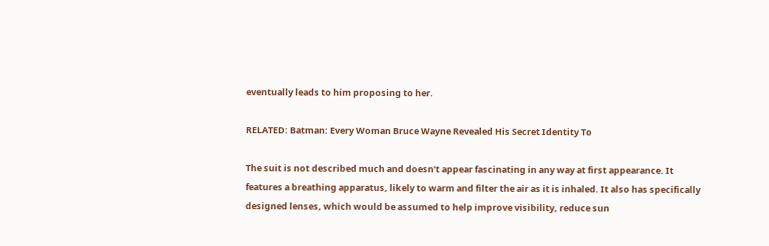eventually leads to him proposing to her.

RELATED: Batman: Every Woman Bruce Wayne Revealed His Secret Identity To

The suit is not described much and doesn’t appear fascinating in any way at first appearance. It features a breathing apparatus, likely to warm and filter the air as it is inhaled. It also has specifically designed lenses, which would be assumed to help improve visibility, reduce sun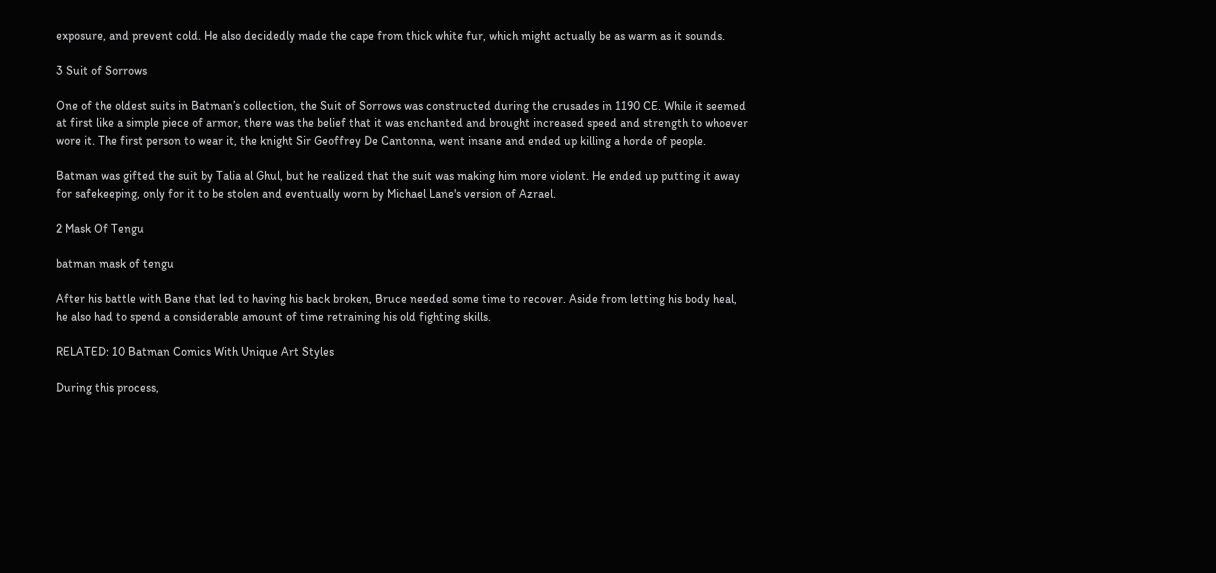exposure, and prevent cold. He also decidedly made the cape from thick white fur, which might actually be as warm as it sounds.

3 Suit of Sorrows

One of the oldest suits in Batman’s collection, the Suit of Sorrows was constructed during the crusades in 1190 CE. While it seemed at first like a simple piece of armor, there was the belief that it was enchanted and brought increased speed and strength to whoever wore it. The first person to wear it, the knight Sir Geoffrey De Cantonna, went insane and ended up killing a horde of people.

Batman was gifted the suit by Talia al Ghul, but he realized that the suit was making him more violent. He ended up putting it away for safekeeping, only for it to be stolen and eventually worn by Michael Lane's version of Azrael.

2 Mask Of Tengu

batman mask of tengu

After his battle with Bane that led to having his back broken, Bruce needed some time to recover. Aside from letting his body heal, he also had to spend a considerable amount of time retraining his old fighting skills.

RELATED: 10 Batman Comics With Unique Art Styles

During this process,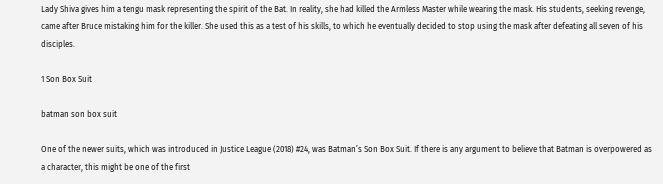Lady Shiva gives him a tengu mask representing the spirit of the Bat. In reality, she had killed the Armless Master while wearing the mask. His students, seeking revenge, came after Bruce mistaking him for the killer. She used this as a test of his skills, to which he eventually decided to stop using the mask after defeating all seven of his disciples.

1 Son Box Suit

batman son box suit

One of the newer suits, which was introduced in Justice League (2018) #24, was Batman’s Son Box Suit. If there is any argument to believe that Batman is overpowered as a character, this might be one of the first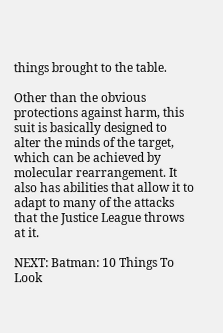things brought to the table.

Other than the obvious protections against harm, this suit is basically designed to alter the minds of the target, which can be achieved by molecular rearrangement. It also has abilities that allow it to adapt to many of the attacks that the Justice League throws at it.

NEXT: Batman: 10 Things To Look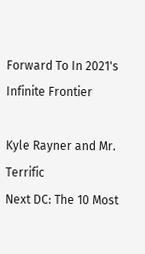Forward To In 2021's Infinite Frontier

Kyle Rayner and Mr. Terrific
Next DC: The 10 Most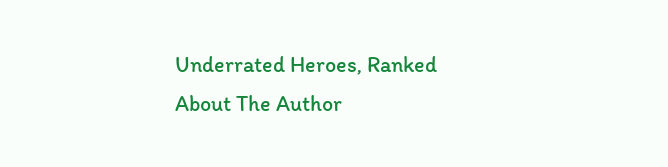Underrated Heroes, Ranked
About The Author